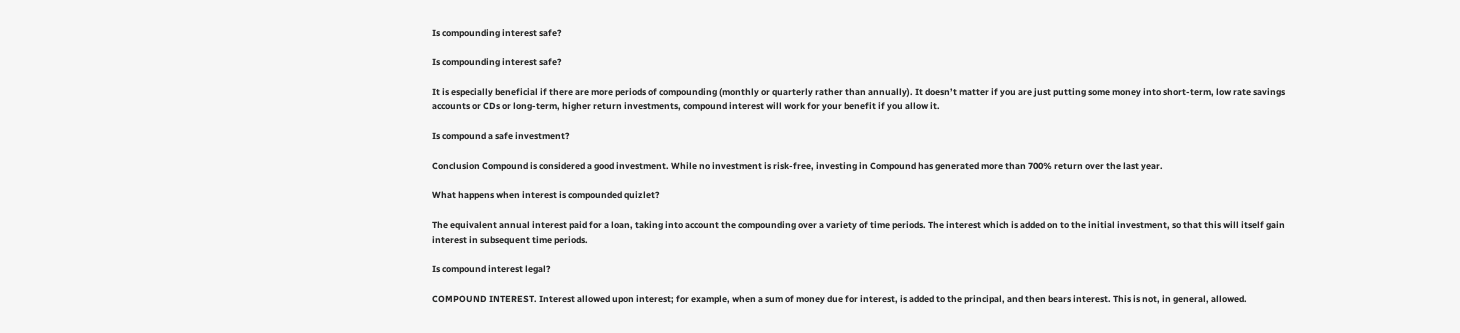Is compounding interest safe?

Is compounding interest safe?

It is especially beneficial if there are more periods of compounding (monthly or quarterly rather than annually). It doesn’t matter if you are just putting some money into short-term, low rate savings accounts or CDs or long-term, higher return investments, compound interest will work for your benefit if you allow it.

Is compound a safe investment?

Conclusion Compound is considered a good investment. While no investment is risk-free, investing in Compound has generated more than 700% return over the last year.

What happens when interest is compounded quizlet?

The equivalent annual interest paid for a loan, taking into account the compounding over a variety of time periods. The interest which is added on to the initial investment, so that this will itself gain interest in subsequent time periods.

Is compound interest legal?

COMPOUND INTEREST. Interest allowed upon interest; for example, when a sum of money due for interest, is added to the principal, and then bears interest. This is not, in general, allowed.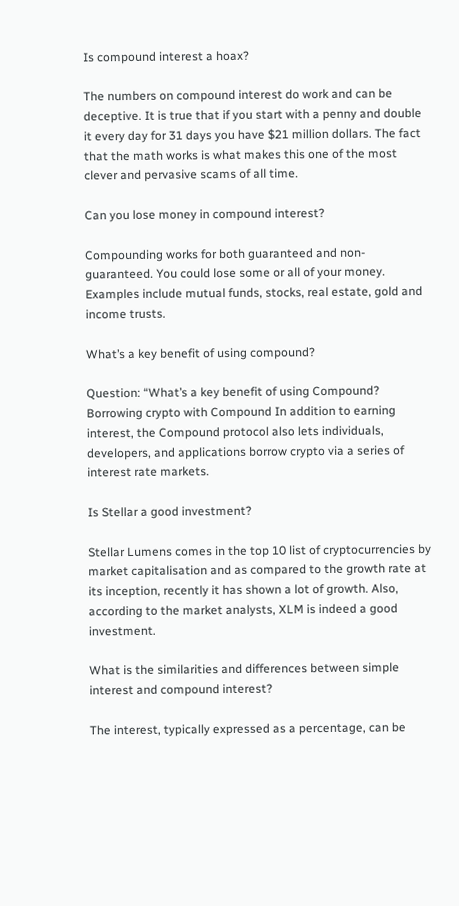Is compound interest a hoax?

The numbers on compound interest do work and can be deceptive. It is true that if you start with a penny and double it every day for 31 days you have $21 million dollars. The fact that the math works is what makes this one of the most clever and pervasive scams of all time.

Can you lose money in compound interest?

Compounding works for both guaranteed and non-guaranteed. You could lose some or all of your money. Examples include mutual funds, stocks, real estate, gold and income trusts.

What’s a key benefit of using compound?

Question: “What’s a key benefit of using Compound? Borrowing crypto with Compound In addition to earning interest, the Compound protocol also lets individuals, developers, and applications borrow crypto via a series of interest rate markets.

Is Stellar a good investment?

Stellar Lumens comes in the top 10 list of cryptocurrencies by market capitalisation and as compared to the growth rate at its inception, recently it has shown a lot of growth. Also, according to the market analysts, XLM is indeed a good investment.

What is the similarities and differences between simple interest and compound interest?

The interest, typically expressed as a percentage, can be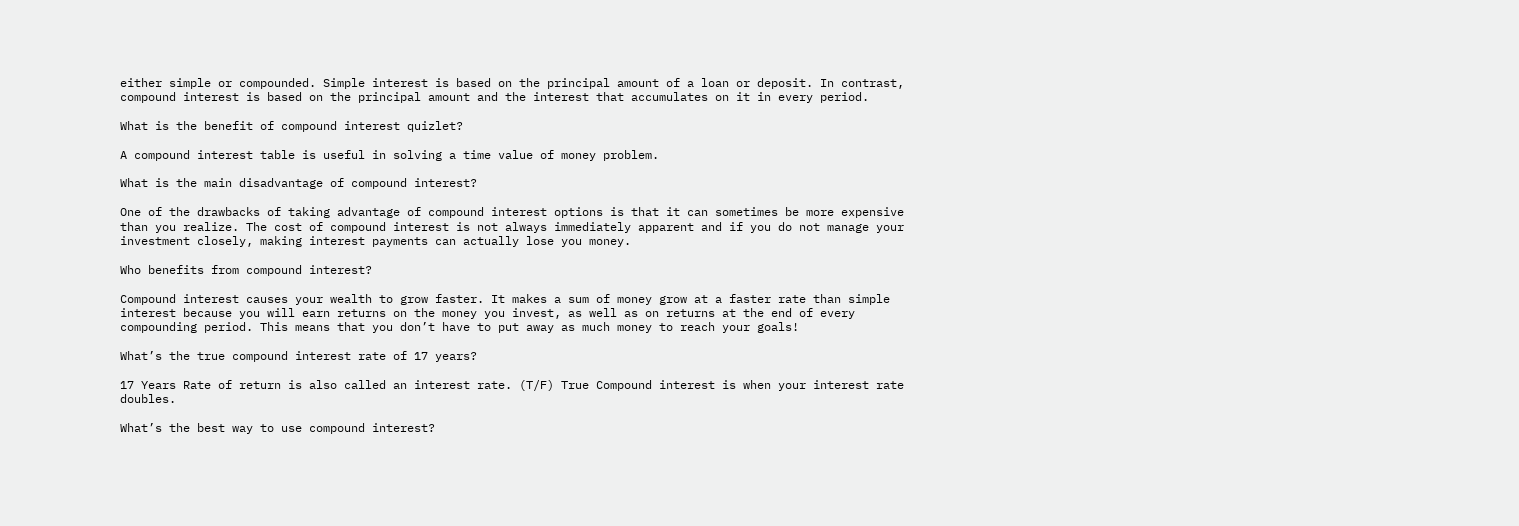either simple or compounded. Simple interest is based on the principal amount of a loan or deposit. In contrast, compound interest is based on the principal amount and the interest that accumulates on it in every period.

What is the benefit of compound interest quizlet?

A compound interest table is useful in solving a time value of money problem.

What is the main disadvantage of compound interest?

One of the drawbacks of taking advantage of compound interest options is that it can sometimes be more expensive than you realize. The cost of compound interest is not always immediately apparent and if you do not manage your investment closely, making interest payments can actually lose you money.

Who benefits from compound interest?

Compound interest causes your wealth to grow faster. It makes a sum of money grow at a faster rate than simple interest because you will earn returns on the money you invest, as well as on returns at the end of every compounding period. This means that you don’t have to put away as much money to reach your goals!

What’s the true compound interest rate of 17 years?

17 Years Rate of return is also called an interest rate. (T/F) True Compound interest is when your interest rate doubles.

What’s the best way to use compound interest?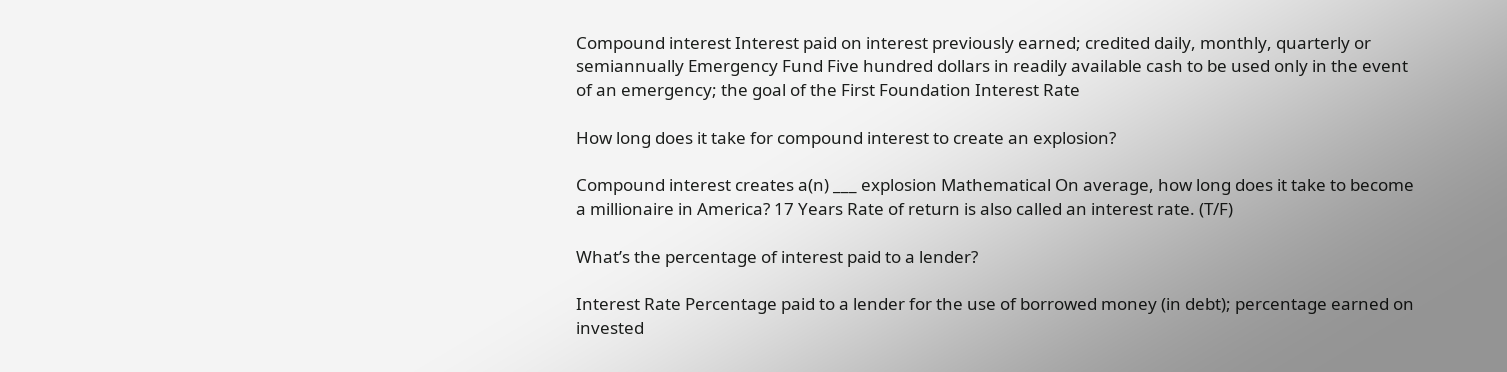Compound interest Interest paid on interest previously earned; credited daily, monthly, quarterly or semiannually Emergency Fund Five hundred dollars in readily available cash to be used only in the event of an emergency; the goal of the First Foundation Interest Rate

How long does it take for compound interest to create an explosion?

Compound interest creates a(n) ___ explosion Mathematical On average, how long does it take to become a millionaire in America? 17 Years Rate of return is also called an interest rate. (T/F)

What’s the percentage of interest paid to a lender?

Interest Rate Percentage paid to a lender for the use of borrowed money (in debt); percentage earned on invested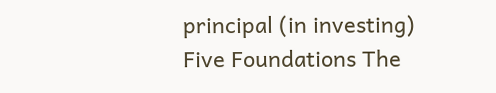principal (in investing) Five Foundations The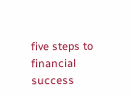five steps to financial success